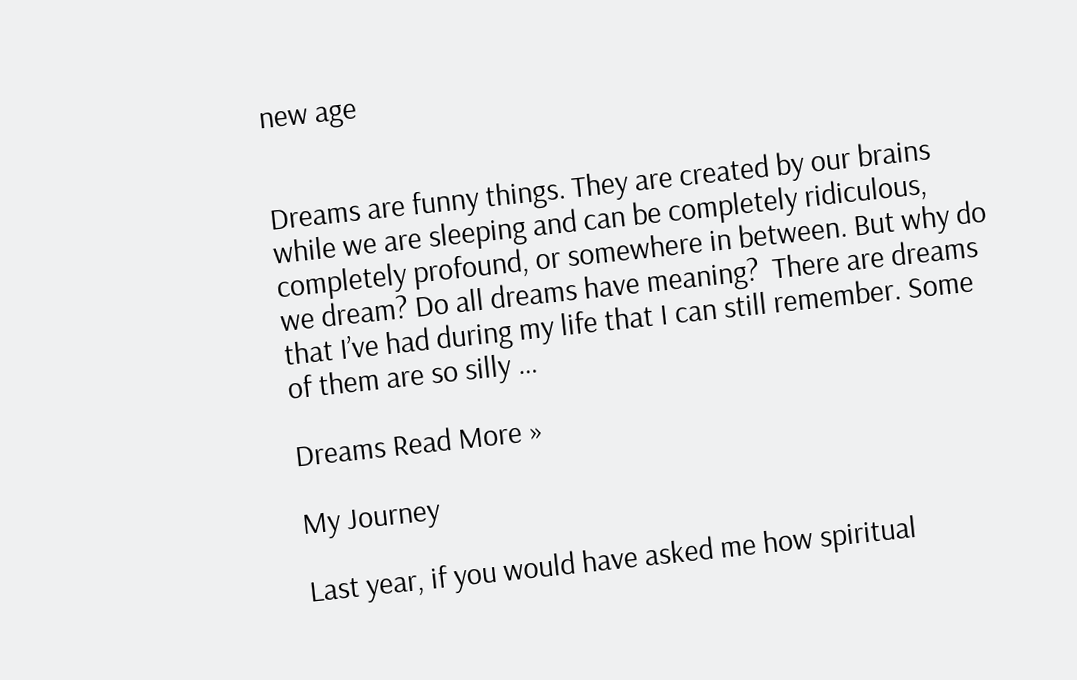new age


Dreams are funny things. They are created by our brains while we are sleeping and can be completely ridiculous, completely profound, or somewhere in between. But why do we dream? Do all dreams have meaning?  There are dreams that I’ve had during my life that I can still remember. Some of them are so silly …

Dreams Read More »

My Journey

Last year, if you would have asked me how spiritual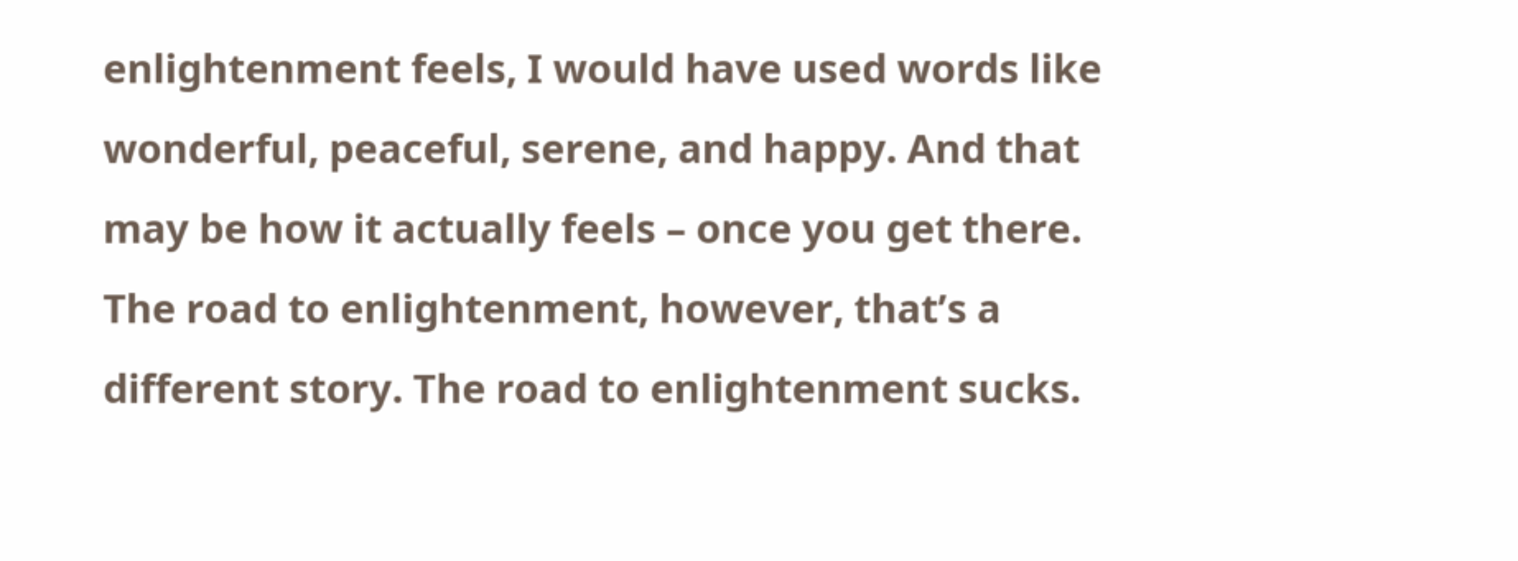enlightenment feels, I would have used words like wonderful, peaceful, serene, and happy. And that may be how it actually feels – once you get there. The road to enlightenment, however, that’s a different story. The road to enlightenment sucks.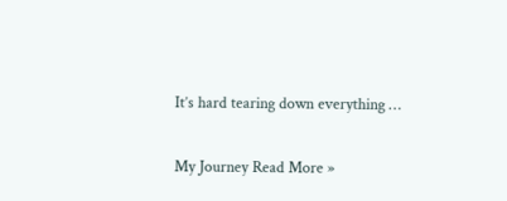It’s hard tearing down everything …

My Journey Read More »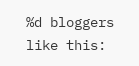%d bloggers like this: